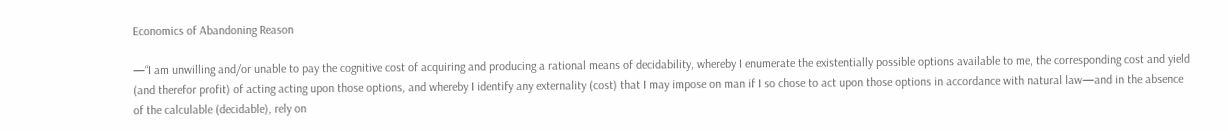Economics of Abandoning Reason

—“I am unwilling and/or unable to pay the cognitive cost of acquiring and producing a rational means of decidability, whereby I enumerate the existentially possible options available to me, the corresponding cost and yield (and therefor profit) of acting acting upon those options, and whereby I identify any externality (cost) that I may impose on man if I so chose to act upon those options in accordance with natural law—and in the absence of the calculable (decidable), rely on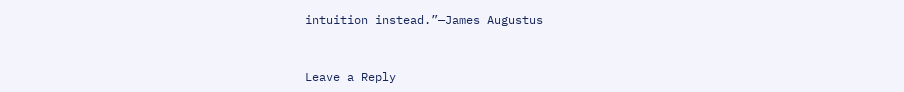intuition instead.”—James Augustus


Leave a Reply